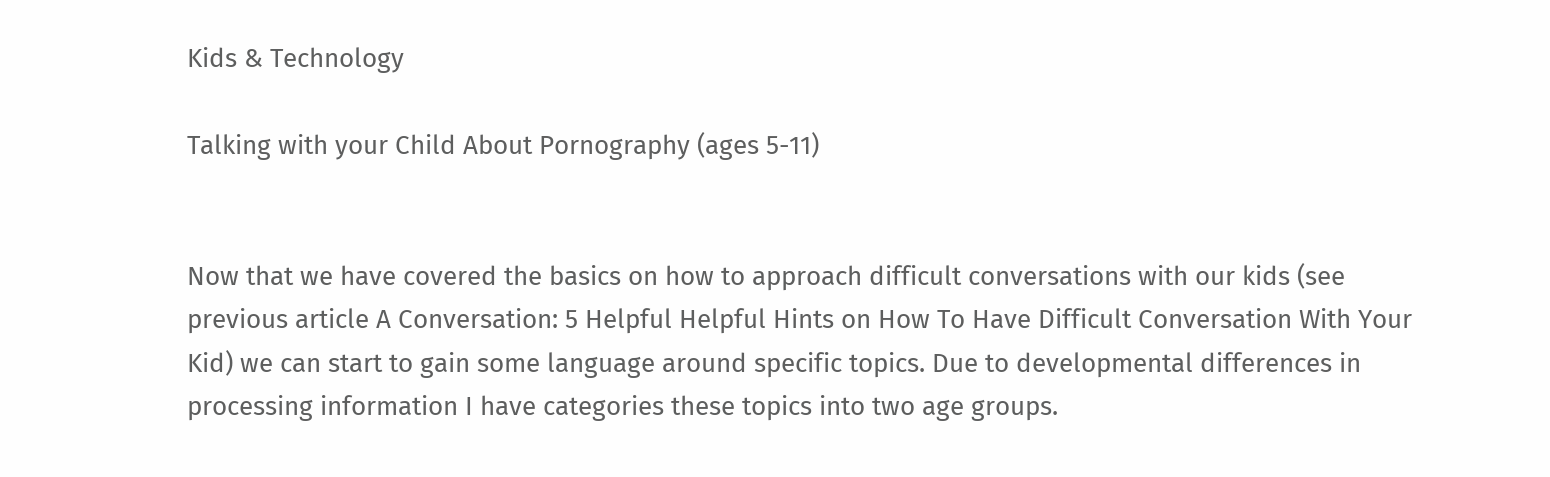Kids & Technology

Talking with your Child About Pornography (ages 5-11)


Now that we have covered the basics on how to approach difficult conversations with our kids (see previous article A Conversation: 5 Helpful Helpful Hints on How To Have Difficult Conversation With Your Kid) we can start to gain some language around specific topics. Due to developmental differences in processing information I have categories these topics into two age groups.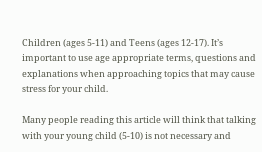Children (ages 5-11) and Teens (ages 12-17). It’s important to use age appropriate terms, questions and explanations when approaching topics that may cause stress for your child.

Many people reading this article will think that talking with your young child (5-10) is not necessary and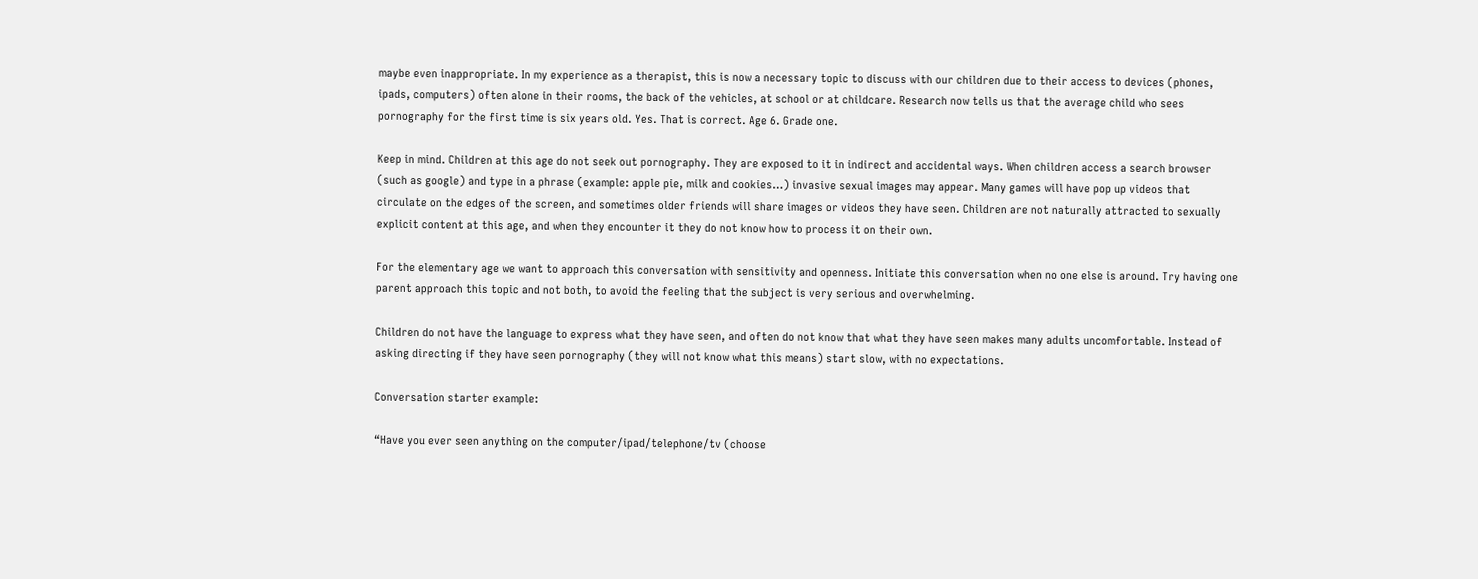maybe even inappropriate. In my experience as a therapist, this is now a necessary topic to discuss with our children due to their access to devices (phones, ipads, computers) often alone in their rooms, the back of the vehicles, at school or at childcare. Research now tells us that the average child who sees pornography for the first time is six years old. Yes. That is correct. Age 6. Grade one.

Keep in mind. Children at this age do not seek out pornography. They are exposed to it in indirect and accidental ways. When children access a search browser (such as google) and type in a phrase (example: apple pie, milk and cookies…) invasive sexual images may appear. Many games will have pop up videos that circulate on the edges of the screen, and sometimes older friends will share images or videos they have seen. Children are not naturally attracted to sexually explicit content at this age, and when they encounter it they do not know how to process it on their own.

For the elementary age we want to approach this conversation with sensitivity and openness. Initiate this conversation when no one else is around. Try having one parent approach this topic and not both, to avoid the feeling that the subject is very serious and overwhelming.

Children do not have the language to express what they have seen, and often do not know that what they have seen makes many adults uncomfortable. Instead of asking directing if they have seen pornography (they will not know what this means) start slow, with no expectations.

Conversation starter example:

“Have you ever seen anything on the computer/ipad/telephone/tv (choose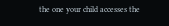the one your child accesses the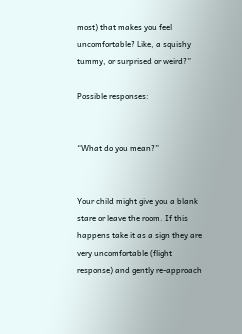most) that makes you feel uncomfortable? Like, a squishy tummy, or surprised or weird?”

Possible responses:


“What do you mean?”


Your child might give you a blank stare or leave the room. If this happens take it as a sign they are very uncomfortable (flight response) and gently re-approach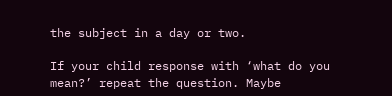the subject in a day or two.

If your child response with ‘what do you mean?’ repeat the question. Maybe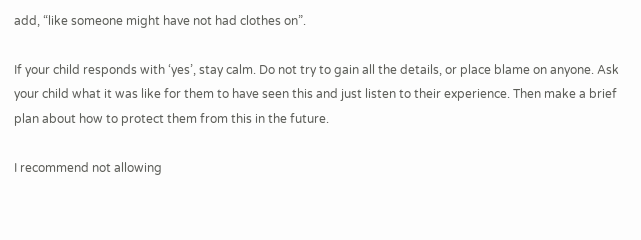add, “like someone might have not had clothes on”.

If your child responds with ‘yes’, stay calm. Do not try to gain all the details, or place blame on anyone. Ask your child what it was like for them to have seen this and just listen to their experience. Then make a brief plan about how to protect them from this in the future.

I recommend not allowing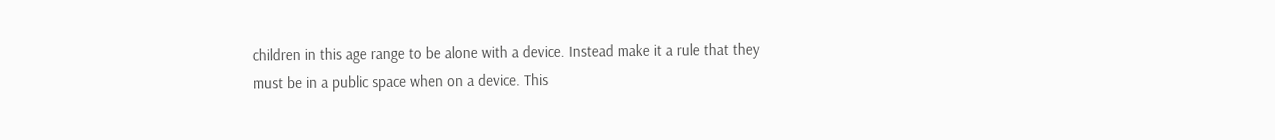children in this age range to be alone with a device. Instead make it a rule that they must be in a public space when on a device. This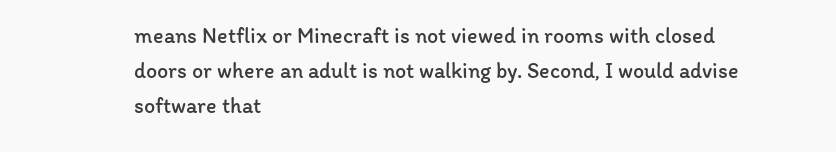means Netflix or Minecraft is not viewed in rooms with closed doors or where an adult is not walking by. Second, I would advise software that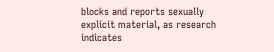blocks and reports sexually explicit material, as research indicates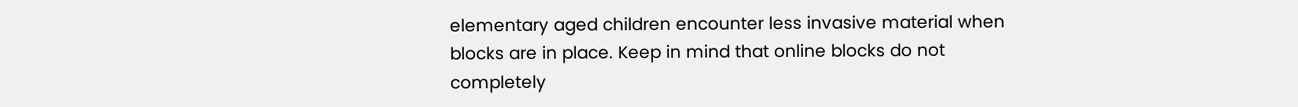elementary aged children encounter less invasive material when blocks are in place. Keep in mind that online blocks do not completely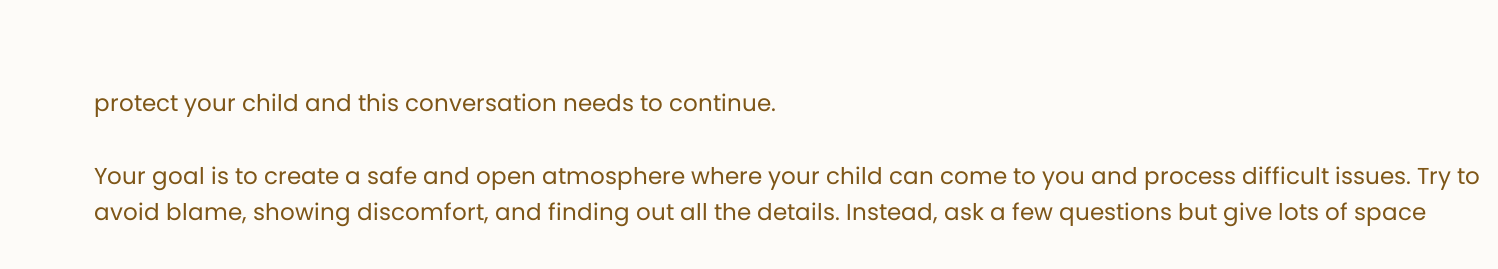protect your child and this conversation needs to continue.

Your goal is to create a safe and open atmosphere where your child can come to you and process difficult issues. Try to avoid blame, showing discomfort, and finding out all the details. Instead, ask a few questions but give lots of space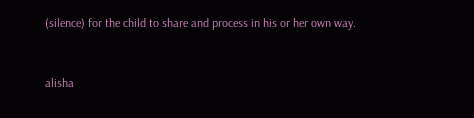(silence) for the child to share and process in his or her own way.



alisha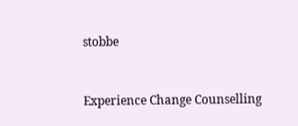stobbe


Experience Change Counselling